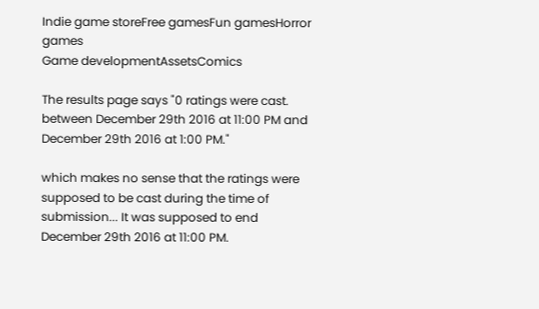Indie game storeFree gamesFun gamesHorror games
Game developmentAssetsComics

The results page says "0 ratings were cast. between December 29th 2016 at 11:00 PM and December 29th 2016 at 1:00 PM."

which makes no sense that the ratings were supposed to be cast during the time of submission... It was supposed to end December 29th 2016 at 11:00 PM.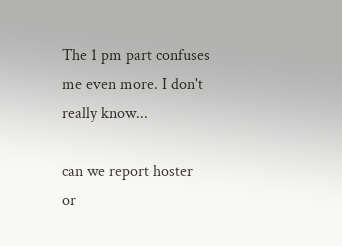The 1 pm part confuses me even more. I don't really know...

can we report hoster or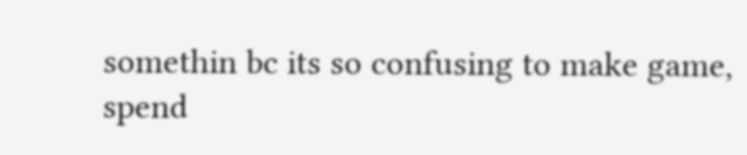somethin bc its so confusing to make game, spend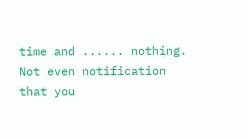time and ...... nothing. Not even notification that you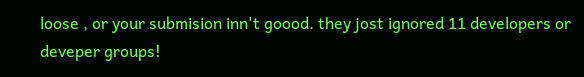loose , or your submision inn't goood. they jost ignored 11 developers or deveper groups!